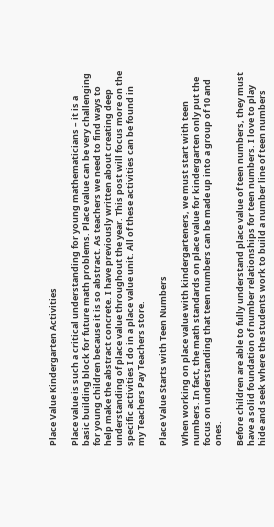Place Value Kindergarten Activities

Place value is such a critical understanding for young mathematicians – it is a basic building block for future math problems. Place value can be very challenging for young children because it is so abstract. As teachers we need to find ways to help make the abstract concrete. I have previously written about creating deep understanding of place value throughout the year. This post will focus more on the specific activities I do in a place value unit. All of these activities can be found in my Teachers Pay Teachers store.

Place Value Starts with Teen Numbers

When working on place value with kindergarteners, we must start with teen numbers. In fact, the math standards on place value for kindergarten only put the focus on understanding that teen numbers can be made up into a group of 10 and ones.

Before children are able to fully understand place value of teen numbers, they must have a solid foundation of number relationships for teen numbers. I love to play hide and seek where the students work to build a number line of teen numbers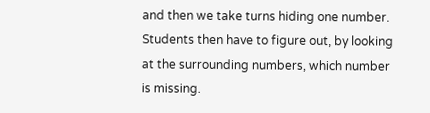and then we take turns hiding one number. Students then have to figure out, by looking at the surrounding numbers, which number is missing.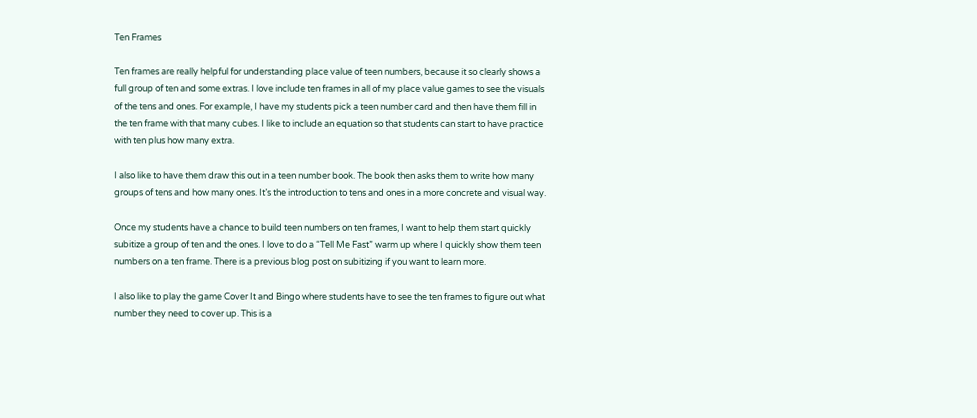Ten Frames

Ten frames are really helpful for understanding place value of teen numbers, because it so clearly shows a full group of ten and some extras. I love include ten frames in all of my place value games to see the visuals of the tens and ones. For example, I have my students pick a teen number card and then have them fill in the ten frame with that many cubes. I like to include an equation so that students can start to have practice with ten plus how many extra.

I also like to have them draw this out in a teen number book. The book then asks them to write how many groups of tens and how many ones. It’s the introduction to tens and ones in a more concrete and visual way.

Once my students have a chance to build teen numbers on ten frames, I want to help them start quickly subitize a group of ten and the ones. I love to do a “Tell Me Fast” warm up where I quickly show them teen numbers on a ten frame. There is a previous blog post on subitizing if you want to learn more.

I also like to play the game Cover It and Bingo where students have to see the ten frames to figure out what number they need to cover up. This is a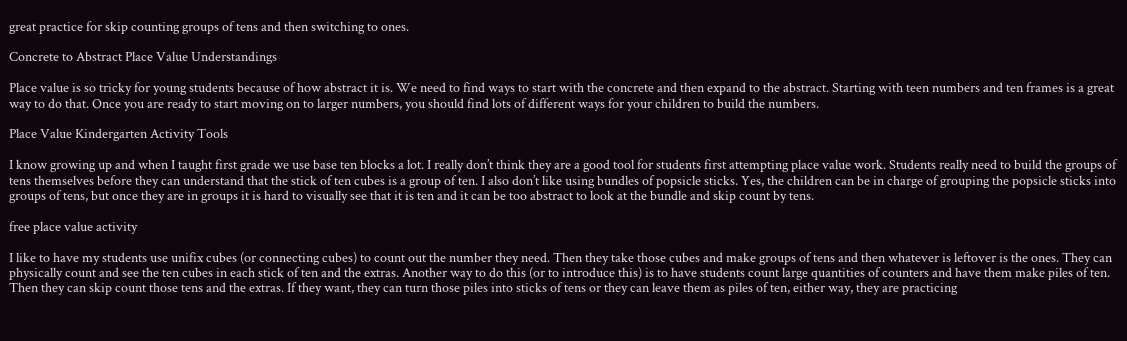great practice for skip counting groups of tens and then switching to ones.

Concrete to Abstract Place Value Understandings

Place value is so tricky for young students because of how abstract it is. We need to find ways to start with the concrete and then expand to the abstract. Starting with teen numbers and ten frames is a great way to do that. Once you are ready to start moving on to larger numbers, you should find lots of different ways for your children to build the numbers.

Place Value Kindergarten Activity Tools

I know growing up and when I taught first grade we use base ten blocks a lot. I really don’t think they are a good tool for students first attempting place value work. Students really need to build the groups of tens themselves before they can understand that the stick of ten cubes is a group of ten. I also don’t like using bundles of popsicle sticks. Yes, the children can be in charge of grouping the popsicle sticks into groups of tens, but once they are in groups it is hard to visually see that it is ten and it can be too abstract to look at the bundle and skip count by tens.

free place value activity

I like to have my students use unifix cubes (or connecting cubes) to count out the number they need. Then they take those cubes and make groups of tens and then whatever is leftover is the ones. They can physically count and see the ten cubes in each stick of ten and the extras. Another way to do this (or to introduce this) is to have students count large quantities of counters and have them make piles of ten. Then they can skip count those tens and the extras. If they want, they can turn those piles into sticks of tens or they can leave them as piles of ten, either way, they are practicing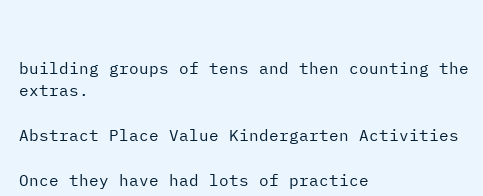building groups of tens and then counting the extras.

Abstract Place Value Kindergarten Activities

Once they have had lots of practice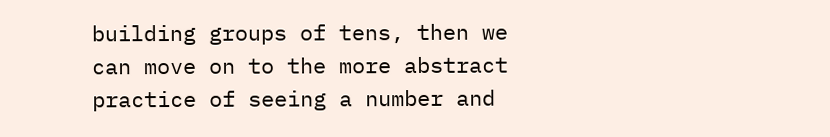building groups of tens, then we can move on to the more abstract practice of seeing a number and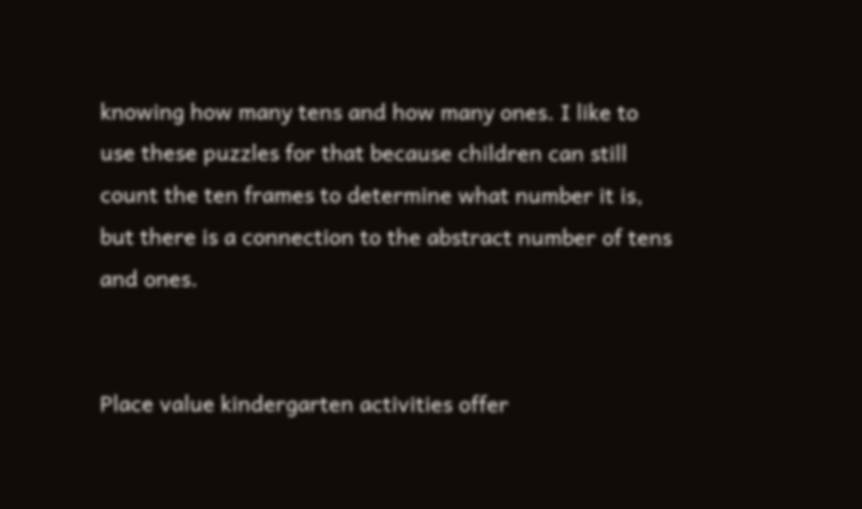knowing how many tens and how many ones. I like to use these puzzles for that because children can still count the ten frames to determine what number it is, but there is a connection to the abstract number of tens and ones.


Place value kindergarten activities offer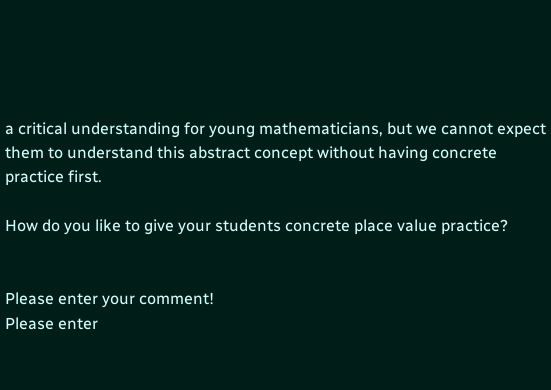a critical understanding for young mathematicians, but we cannot expect them to understand this abstract concept without having concrete practice first.

How do you like to give your students concrete place value practice?


Please enter your comment!
Please enter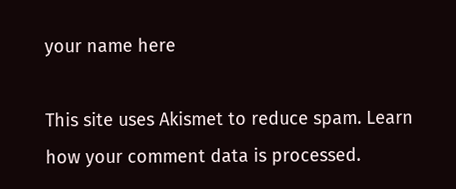your name here

This site uses Akismet to reduce spam. Learn how your comment data is processed.